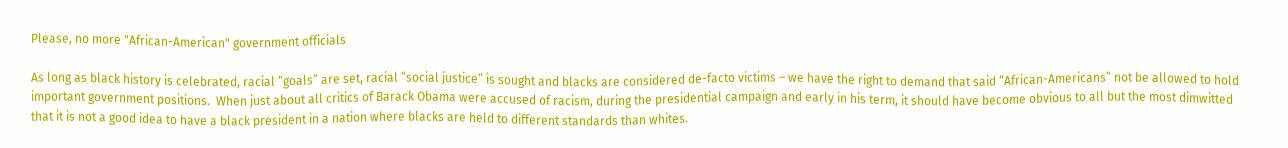Please, no more "African-American" government officials

As long as black history is celebrated, racial “goals” are set, racial “social justice” is sought and blacks are considered de-facto victims – we have the right to demand that said “African-Americans” not be allowed to hold important government positions.  When just about all critics of Barack Obama were accused of racism, during the presidential campaign and early in his term, it should have become obvious to all but the most dimwitted that it is not a good idea to have a black president in a nation where blacks are held to different standards than whites.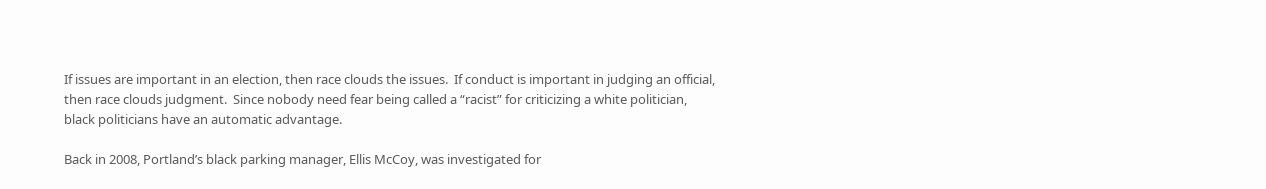If issues are important in an election, then race clouds the issues.  If conduct is important in judging an official, then race clouds judgment.  Since nobody need fear being called a “racist” for criticizing a white politician, black politicians have an automatic advantage.

Back in 2008, Portland’s black parking manager, Ellis McCoy, was investigated for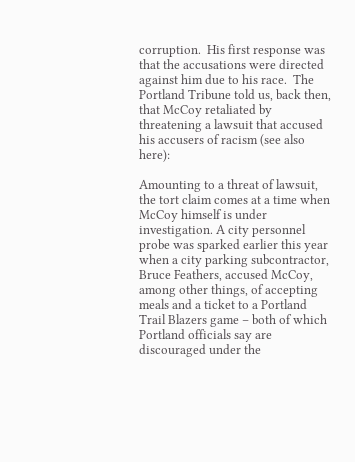corruption.  His first response was that the accusations were directed against him due to his race.  The Portland Tribune told us, back then, that McCoy retaliated by threatening a lawsuit that accused his accusers of racism (see also here):

Amounting to a threat of lawsuit, the tort claim comes at a time when McCoy himself is under investigation. A city personnel probe was sparked earlier this year when a city parking subcontractor, Bruce Feathers, accused McCoy, among other things, of accepting meals and a ticket to a Portland Trail Blazers game – both of which Portland officials say are discouraged under the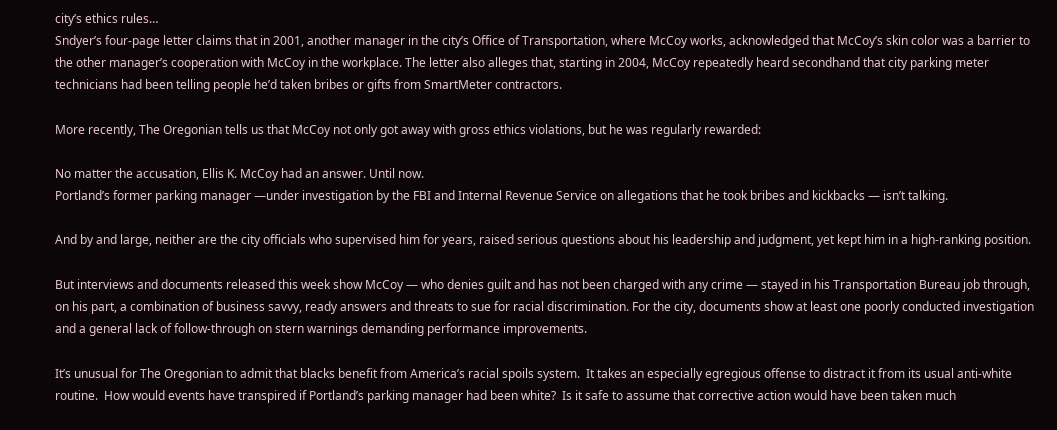city’s ethics rules…
Sndyer’s four-page letter claims that in 2001, another manager in the city’s Office of Transportation, where McCoy works, acknowledged that McCoy’s skin color was a barrier to the other manager’s cooperation with McCoy in the workplace. The letter also alleges that, starting in 2004, McCoy repeatedly heard secondhand that city parking meter technicians had been telling people he’d taken bribes or gifts from SmartMeter contractors.

More recently, The Oregonian tells us that McCoy not only got away with gross ethics violations, but he was regularly rewarded:

No matter the accusation, Ellis K. McCoy had an answer. Until now.
Portland’s former parking manager —under investigation by the FBI and Internal Revenue Service on allegations that he took bribes and kickbacks — isn’t talking.

And by and large, neither are the city officials who supervised him for years, raised serious questions about his leadership and judgment, yet kept him in a high-ranking position.

But interviews and documents released this week show McCoy — who denies guilt and has not been charged with any crime — stayed in his Transportation Bureau job through, on his part, a combination of business savvy, ready answers and threats to sue for racial discrimination. For the city, documents show at least one poorly conducted investigation and a general lack of follow-through on stern warnings demanding performance improvements.

It’s unusual for The Oregonian to admit that blacks benefit from America’s racial spoils system.  It takes an especially egregious offense to distract it from its usual anti-white routine.  How would events have transpired if Portland’s parking manager had been white?  Is it safe to assume that corrective action would have been taken much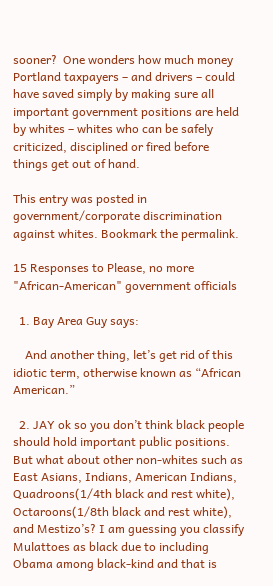sooner?  One wonders how much money Portland taxpayers – and drivers – could have saved simply by making sure all important government positions are held by whites – whites who can be safely criticized, disciplined or fired before things get out of hand.

This entry was posted in government/corporate discrimination against whites. Bookmark the permalink.

15 Responses to Please, no more "African-American" government officials

  1. Bay Area Guy says:

    And another thing, let’s get rid of this idiotic term, otherwise known as “African American.”

  2. JAY ok so you don’t think black people should hold important public positions. But what about other non-whites such as East Asians, Indians, American Indians, Quadroons(1/4th black and rest white), Octaroons(1/8th black and rest white), and Mestizo’s? I am guessing you classify Mulattoes as black due to including Obama among black-kind and that is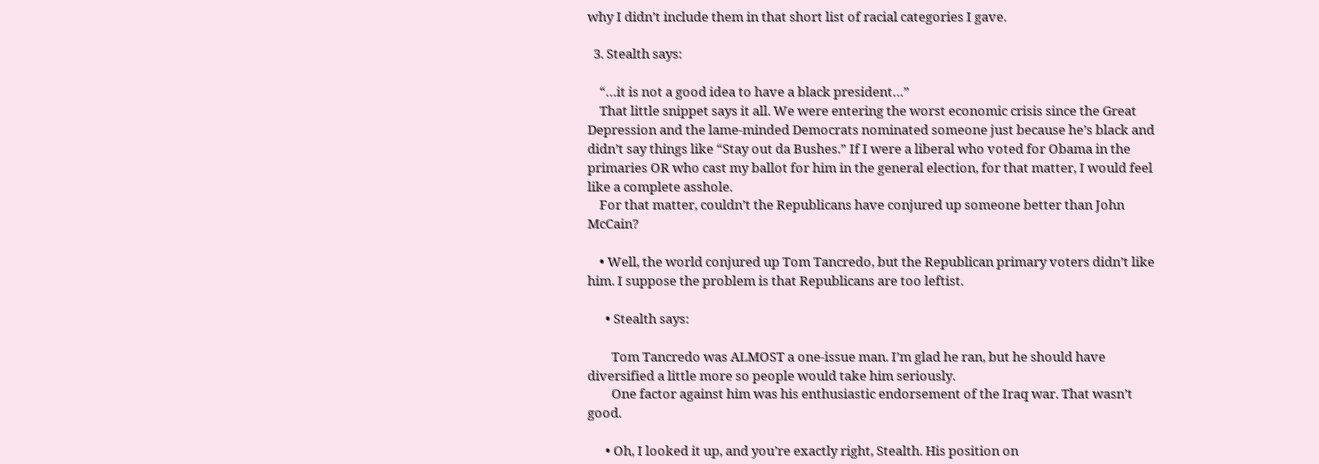why I didn’t include them in that short list of racial categories I gave.

  3. Stealth says:

    “…it is not a good idea to have a black president…”
    That little snippet says it all. We were entering the worst economic crisis since the Great Depression and the lame-minded Democrats nominated someone just because he’s black and didn’t say things like “Stay out da Bushes.” If I were a liberal who voted for Obama in the primaries OR who cast my ballot for him in the general election, for that matter, I would feel like a complete asshole.
    For that matter, couldn’t the Republicans have conjured up someone better than John McCain?

    • Well, the world conjured up Tom Tancredo, but the Republican primary voters didn’t like him. I suppose the problem is that Republicans are too leftist.

      • Stealth says:

        Tom Tancredo was ALMOST a one-issue man. I’m glad he ran, but he should have diversified a little more so people would take him seriously.
        One factor against him was his enthusiastic endorsement of the Iraq war. That wasn’t good.

      • Oh, I looked it up, and you’re exactly right, Stealth. His position on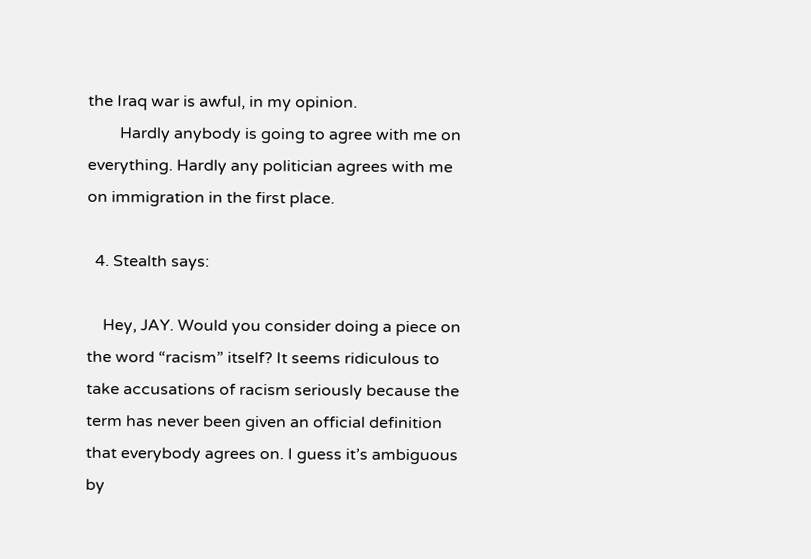the Iraq war is awful, in my opinion.
        Hardly anybody is going to agree with me on everything. Hardly any politician agrees with me on immigration in the first place.

  4. Stealth says:

    Hey, JAY. Would you consider doing a piece on the word “racism” itself? It seems ridiculous to take accusations of racism seriously because the term has never been given an official definition that everybody agrees on. I guess it’s ambiguous by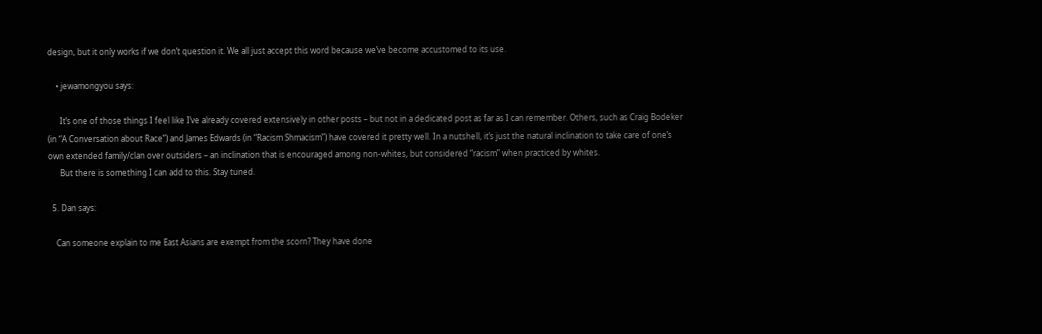design, but it only works if we don’t question it. We all just accept this word because we’ve become accustomed to its use.

    • jewamongyou says:

      It’s one of those things I feel like I’ve already covered extensively in other posts – but not in a dedicated post as far as I can remember. Others, such as Craig Bodeker (in “A Conversation about Race”) and James Edwards (in “Racism Shmacism”) have covered it pretty well. In a nutshell, it’s just the natural inclination to take care of one’s own extended family/clan over outsiders – an inclination that is encouraged among non-whites, but considered “racism” when practiced by whites.
      But there is something I can add to this. Stay tuned.

  5. Dan says:

    Can someone explain to me East Asians are exempt from the scorn? They have done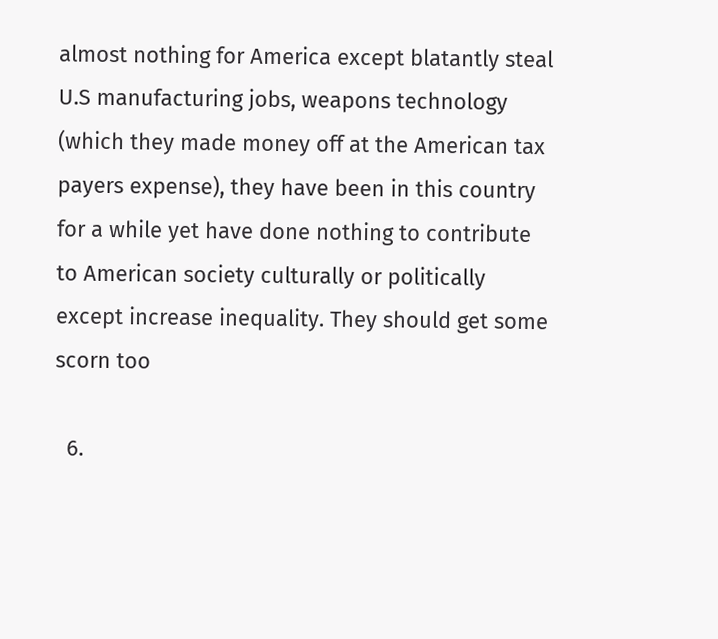almost nothing for America except blatantly steal U.S manufacturing jobs, weapons technology (which they made money off at the American tax payers expense), they have been in this country for a while yet have done nothing to contribute to American society culturally or politically except increase inequality. They should get some scorn too

  6.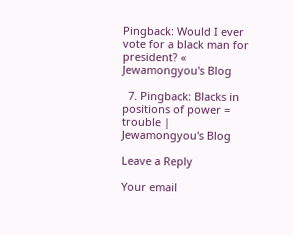Pingback: Would I ever vote for a black man for president? « Jewamongyou's Blog

  7. Pingback: Blacks in positions of power = trouble | Jewamongyou's Blog

Leave a Reply

Your email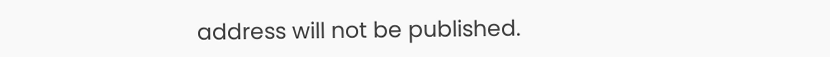address will not be published.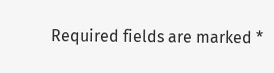Required fields are marked *